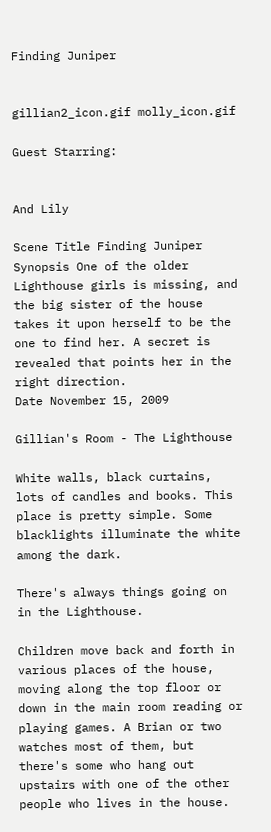Finding Juniper


gillian2_icon.gif molly_icon.gif

Guest Starring:


And Lily

Scene Title Finding Juniper
Synopsis One of the older Lighthouse girls is missing, and the big sister of the house takes it upon herself to be the one to find her. A secret is revealed that points her in the right direction.
Date November 15, 2009

Gillian's Room - The Lighthouse

White walls, black curtains, lots of candles and books. This place is pretty simple. Some blacklights illuminate the white among the dark.

There's always things going on in the Lighthouse.

Children move back and forth in various places of the house, moving along the top floor or down in the main room reading or playing games. A Brian or two watches most of them, but there's some who hang out upstairs with one of the other people who lives in the house.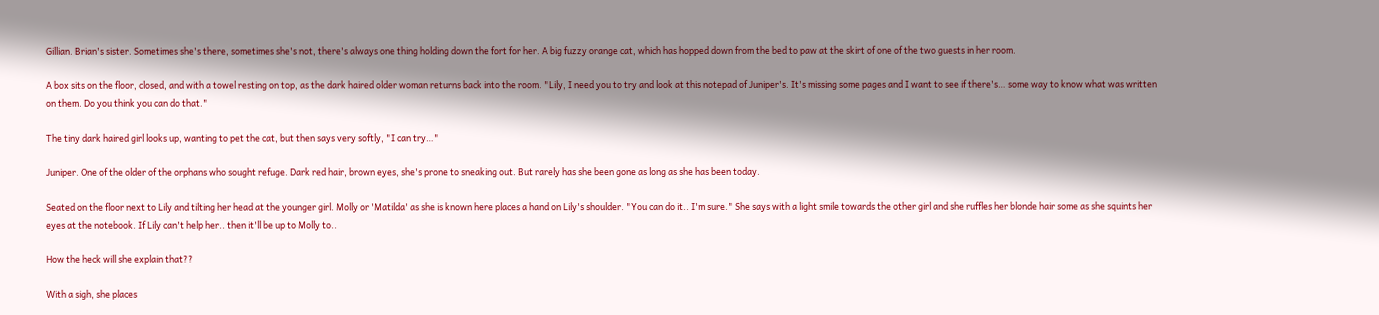Gillian. Brian's sister. Sometimes she's there, sometimes she's not, there's always one thing holding down the fort for her. A big fuzzy orange cat, which has hopped down from the bed to paw at the skirt of one of the two guests in her room.

A box sits on the floor, closed, and with a towel resting on top, as the dark haired older woman returns back into the room. "Lily, I need you to try and look at this notepad of Juniper's. It's missing some pages and I want to see if there's… some way to know what was written on them. Do you think you can do that."

The tiny dark haired girl looks up, wanting to pet the cat, but then says very softly, "I can try…"

Juniper. One of the older of the orphans who sought refuge. Dark red hair, brown eyes, she's prone to sneaking out. But rarely has she been gone as long as she has been today.

Seated on the floor next to Lily and tilting her head at the younger girl. Molly or 'Matilda' as she is known here places a hand on Lily's shoulder. "You can do it.. I'm sure." She says with a light smile towards the other girl and she ruffles her blonde hair some as she squints her eyes at the notebook. If Lily can't help her.. then it'll be up to Molly to..

How the heck will she explain that??

With a sigh, she places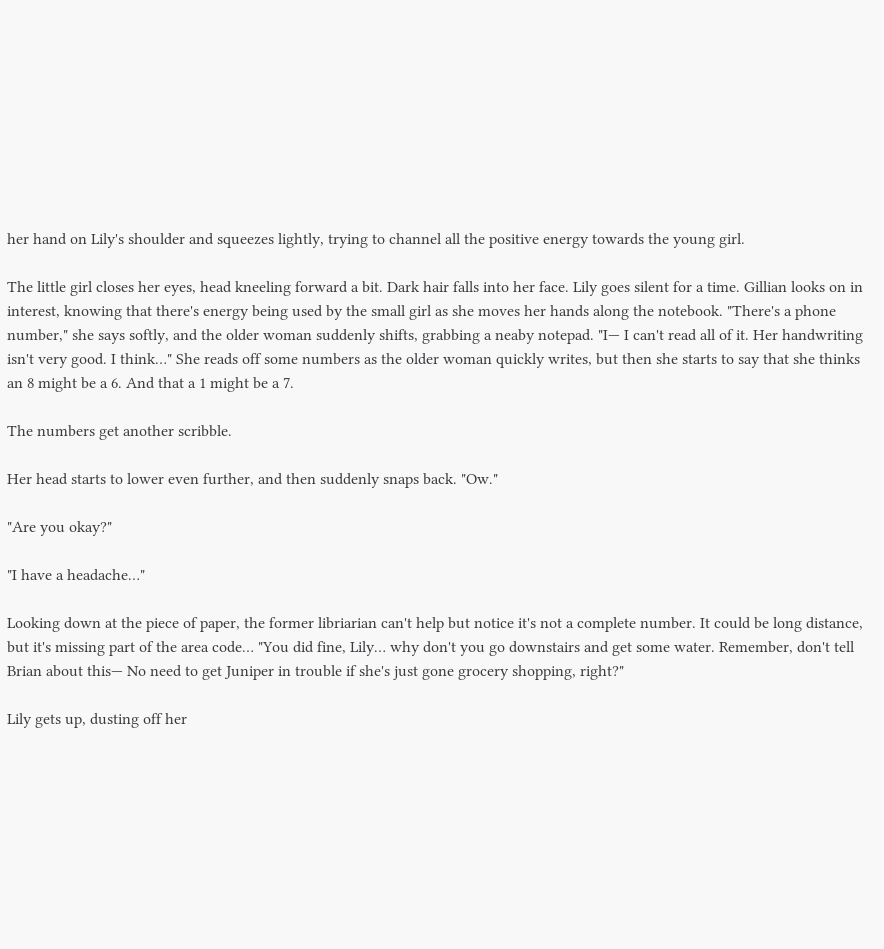her hand on Lily's shoulder and squeezes lightly, trying to channel all the positive energy towards the young girl.

The little girl closes her eyes, head kneeling forward a bit. Dark hair falls into her face. Lily goes silent for a time. Gillian looks on in interest, knowing that there's energy being used by the small girl as she moves her hands along the notebook. "There's a phone number," she says softly, and the older woman suddenly shifts, grabbing a neaby notepad. "I— I can't read all of it. Her handwriting isn't very good. I think…" She reads off some numbers as the older woman quickly writes, but then she starts to say that she thinks an 8 might be a 6. And that a 1 might be a 7.

The numbers get another scribble.

Her head starts to lower even further, and then suddenly snaps back. "Ow."

"Are you okay?"

"I have a headache…"

Looking down at the piece of paper, the former libriarian can't help but notice it's not a complete number. It could be long distance, but it's missing part of the area code… "You did fine, Lily… why don't you go downstairs and get some water. Remember, don't tell Brian about this— No need to get Juniper in trouble if she's just gone grocery shopping, right?"

Lily gets up, dusting off her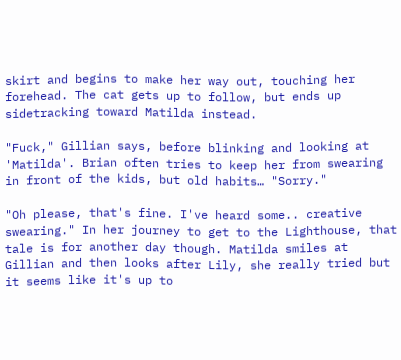skirt and begins to make her way out, touching her forehead. The cat gets up to follow, but ends up sidetracking toward Matilda instead.

"Fuck," Gillian says, before blinking and looking at 'Matilda'. Brian often tries to keep her from swearing in front of the kids, but old habits… "Sorry."

"Oh please, that's fine. I've heard some.. creative swearing." In her journey to get to the Lighthouse, that tale is for another day though. Matilda smiles at Gillian and then looks after Lily, she really tried but it seems like it's up to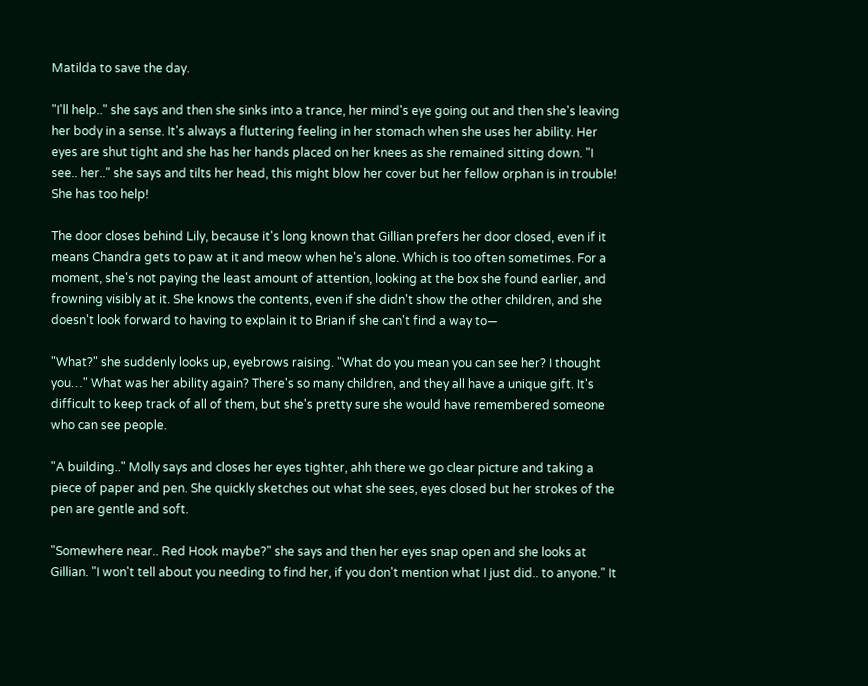Matilda to save the day.

"I'll help.." she says and then she sinks into a trance, her mind's eye going out and then she's leaving her body in a sense. It's always a fluttering feeling in her stomach when she uses her ability. Her eyes are shut tight and she has her hands placed on her knees as she remained sitting down. "I see.. her.." she says and tilts her head, this might blow her cover but her fellow orphan is in trouble! She has too help!

The door closes behind Lily, because it's long known that Gillian prefers her door closed, even if it means Chandra gets to paw at it and meow when he's alone. Which is too often sometimes. For a moment, she's not paying the least amount of attention, looking at the box she found earlier, and frowning visibly at it. She knows the contents, even if she didn't show the other children, and she doesn't look forward to having to explain it to Brian if she can't find a way to—

"What?" she suddenly looks up, eyebrows raising. "What do you mean you can see her? I thought you…" What was her ability again? There's so many children, and they all have a unique gift. It's difficult to keep track of all of them, but she's pretty sure she would have remembered someone who can see people.

"A building.." Molly says and closes her eyes tighter, ahh there we go clear picture and taking a piece of paper and pen. She quickly sketches out what she sees, eyes closed but her strokes of the pen are gentle and soft.

"Somewhere near.. Red Hook maybe?" she says and then her eyes snap open and she looks at Gillian. "I won't tell about you needing to find her, if you don't mention what I just did.. to anyone." It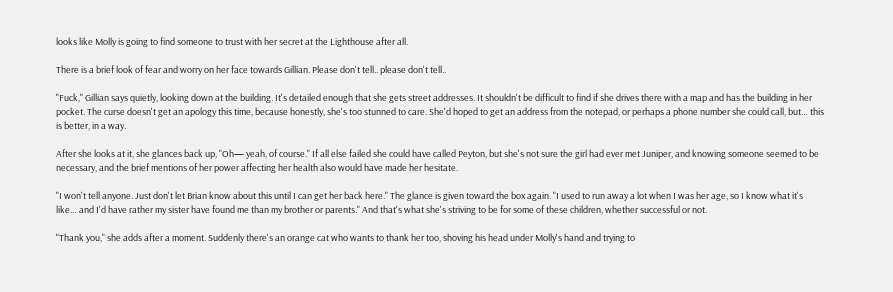looks like Molly is going to find someone to trust with her secret at the Lighthouse after all.

There is a brief look of fear and worry on her face towards Gillian. Please don't tell.. please don't tell..

"Fuck," Gillian says quietly, looking down at the building. It's detailed enough that she gets street addresses. It shouldn't be difficult to find if she drives there with a map and has the building in her pocket. The curse doesn't get an apology this time, because honestly, she's too stunned to care. She'd hoped to get an address from the notepad, or perhaps a phone number she could call, but… this is better, in a way.

After she looks at it, she glances back up, "Oh— yeah, of course." If all else failed she could have called Peyton, but she's not sure the girl had ever met Juniper, and knowing someone seemed to be necessary, and the brief mentions of her power affecting her health also would have made her hesitate.

"I won't tell anyone. Just don't let Brian know about this until I can get her back here." The glance is given toward the box again. "I used to run away a lot when I was her age, so I know what it's like… and I'd have rather my sister have found me than my brother or parents." And that's what she's striving to be for some of these children, whether successful or not.

"Thank you," she adds after a moment. Suddenly there's an orange cat who wants to thank her too, shoving his head under Molly's hand and trying to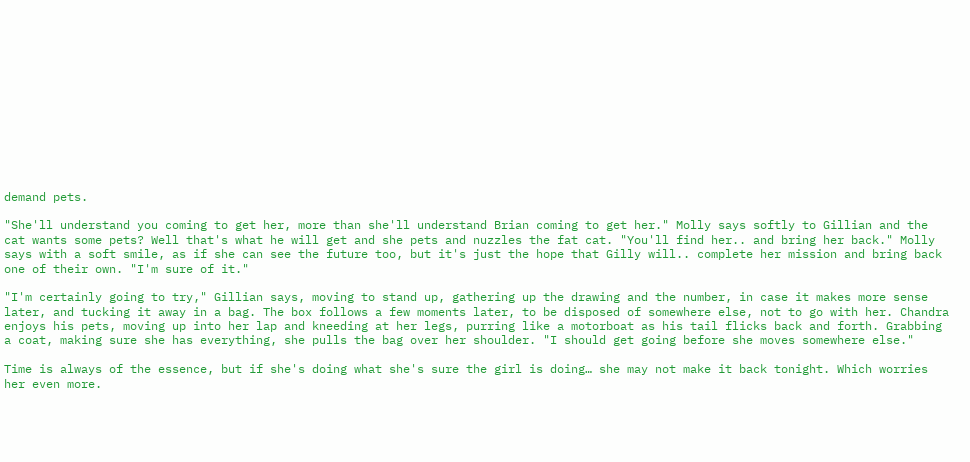demand pets.

"She'll understand you coming to get her, more than she'll understand Brian coming to get her." Molly says softly to Gillian and the cat wants some pets? Well that's what he will get and she pets and nuzzles the fat cat. "You'll find her.. and bring her back." Molly says with a soft smile, as if she can see the future too, but it's just the hope that Gilly will.. complete her mission and bring back one of their own. "I'm sure of it."

"I'm certainly going to try," Gillian says, moving to stand up, gathering up the drawing and the number, in case it makes more sense later, and tucking it away in a bag. The box follows a few moments later, to be disposed of somewhere else, not to go with her. Chandra enjoys his pets, moving up into her lap and kneeding at her legs, purring like a motorboat as his tail flicks back and forth. Grabbing a coat, making sure she has everything, she pulls the bag over her shoulder. "I should get going before she moves somewhere else."

Time is always of the essence, but if she's doing what she's sure the girl is doing… she may not make it back tonight. Which worries her even more.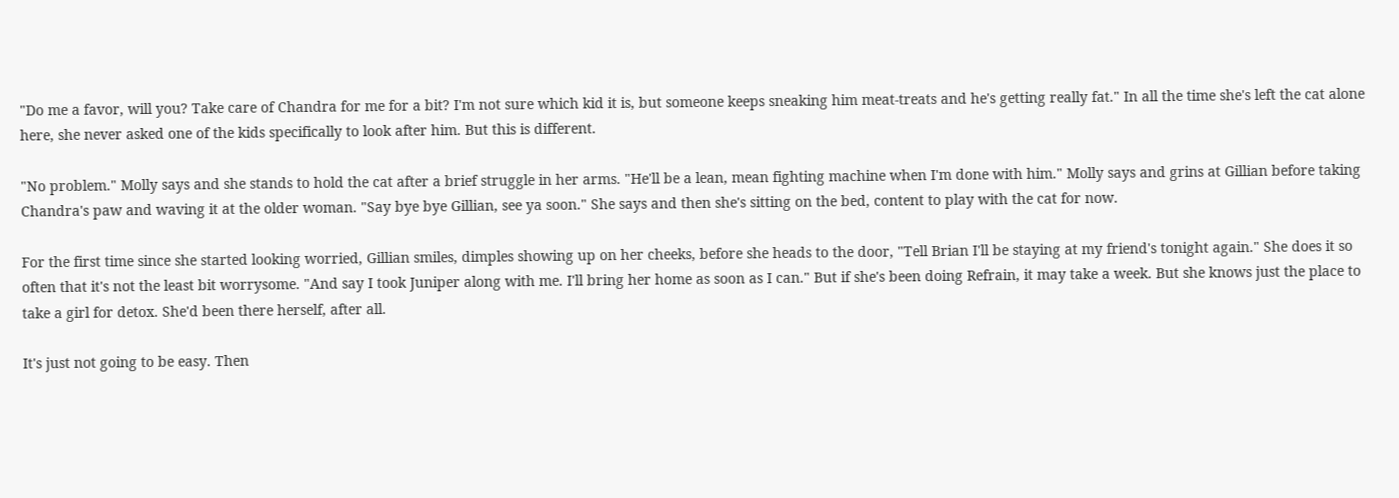"Do me a favor, will you? Take care of Chandra for me for a bit? I'm not sure which kid it is, but someone keeps sneaking him meat-treats and he's getting really fat." In all the time she's left the cat alone here, she never asked one of the kids specifically to look after him. But this is different.

"No problem." Molly says and she stands to hold the cat after a brief struggle in her arms. "He'll be a lean, mean fighting machine when I'm done with him." Molly says and grins at Gillian before taking Chandra's paw and waving it at the older woman. "Say bye bye Gillian, see ya soon." She says and then she's sitting on the bed, content to play with the cat for now.

For the first time since she started looking worried, Gillian smiles, dimples showing up on her cheeks, before she heads to the door, "Tell Brian I'll be staying at my friend's tonight again." She does it so often that it's not the least bit worrysome. "And say I took Juniper along with me. I'll bring her home as soon as I can." But if she's been doing Refrain, it may take a week. But she knows just the place to take a girl for detox. She'd been there herself, after all.

It's just not going to be easy. Then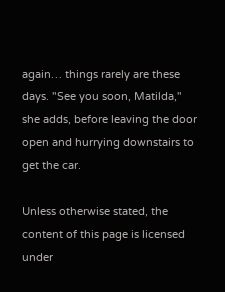again… things rarely are these days. "See you soon, Matilda," she adds, before leaving the door open and hurrying downstairs to get the car.

Unless otherwise stated, the content of this page is licensed under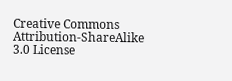Creative Commons Attribution-ShareAlike 3.0 License